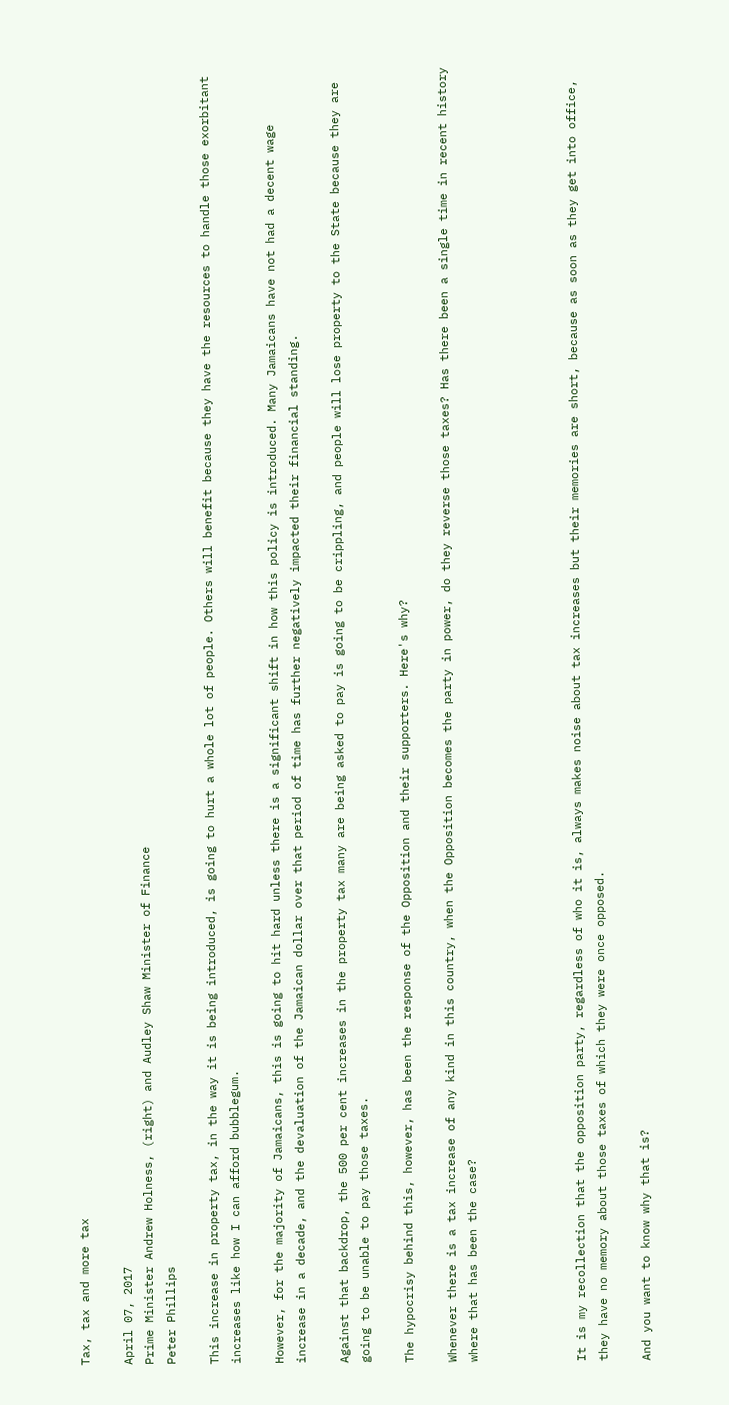Tax, tax and more tax

April 07, 2017
Prime Minister Andrew Holness, (right) and Audley Shaw Minister of Finance
Peter Phillips

This increase in property tax, in the way it is being introduced, is going to hurt a whole lot of people. Others will benefit because they have the resources to handle those exorbitant increases like how I can afford bubblegum.

However, for the majority of Jamaicans, this is going to hit hard unless there is a significant shift in how this policy is introduced. Many Jamaicans have not had a decent wage increase in a decade, and the devaluation of the Jamaican dollar over that period of time has further negatively impacted their financial standing.

Against that backdrop, the 500 per cent increases in the property tax many are being asked to pay is going to be crippling, and people will lose property to the State because they are going to be unable to pay those taxes.

The hypocrisy behind this, however, has been the response of the Opposition and their supporters. Here's why?

Whenever there is a tax increase of any kind in this country, when the Opposition becomes the party in power, do they reverse those taxes? Has there been a single time in recent history where that has been the case?




It is my recollection that the opposition party, regardless of who it is, always makes noise about tax increases but their memories are short, because as soon as they get into office, they have no memory about those taxes of which they were once opposed.

And you want to know why that is?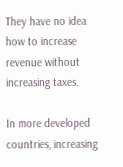They have no idea how to increase revenue without increasing taxes.

In more developed countries, increasing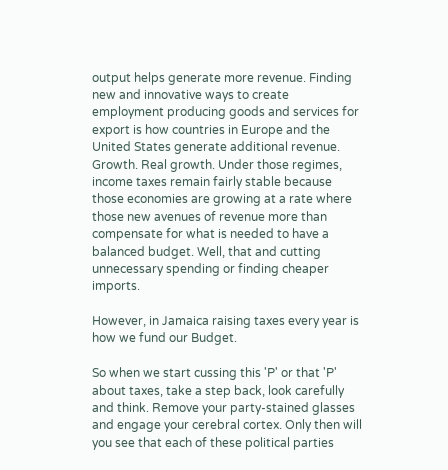output helps generate more revenue. Finding new and innovative ways to create employment producing goods and services for export is how countries in Europe and the United States generate additional revenue. Growth. Real growth. Under those regimes, income taxes remain fairly stable because those economies are growing at a rate where those new avenues of revenue more than compensate for what is needed to have a balanced budget. Well, that and cutting unnecessary spending or finding cheaper imports.

However, in Jamaica raising taxes every year is how we fund our Budget.

So when we start cussing this 'P' or that 'P' about taxes, take a step back, look carefully and think. Remove your party-stained glasses and engage your cerebral cortex. Only then will you see that each of these political parties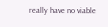really have no viable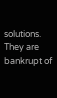solutions. They are bankrupt of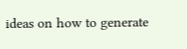ideas on how to generate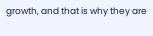growth, and that is why they are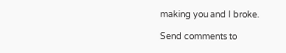making you and I broke.

Send comments to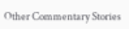Other Commentary Stories